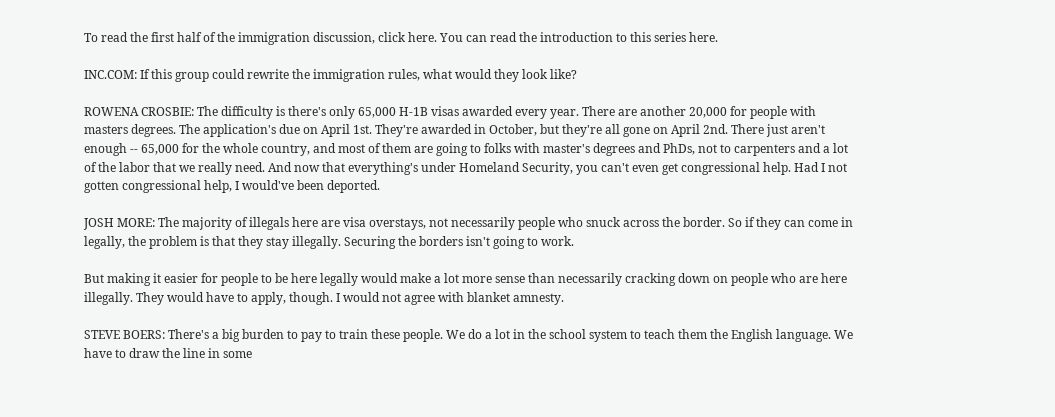To read the first half of the immigration discussion, click here. You can read the introduction to this series here.

INC.COM: If this group could rewrite the immigration rules, what would they look like?

ROWENA CROSBIE: The difficulty is there's only 65,000 H-1B visas awarded every year. There are another 20,000 for people with masters degrees. The application's due on April 1st. They're awarded in October, but they're all gone on April 2nd. There just aren't enough -- 65,000 for the whole country, and most of them are going to folks with master's degrees and PhDs, not to carpenters and a lot of the labor that we really need. And now that everything's under Homeland Security, you can't even get congressional help. Had I not gotten congressional help, I would've been deported.

JOSH MORE: The majority of illegals here are visa overstays, not necessarily people who snuck across the border. So if they can come in legally, the problem is that they stay illegally. Securing the borders isn't going to work.

But making it easier for people to be here legally would make a lot more sense than necessarily cracking down on people who are here illegally. They would have to apply, though. I would not agree with blanket amnesty.

STEVE BOERS: There's a big burden to pay to train these people. We do a lot in the school system to teach them the English language. We have to draw the line in some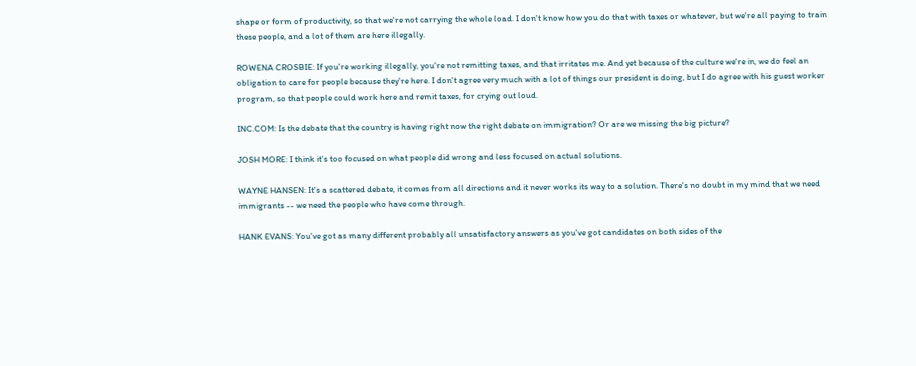shape or form of productivity, so that we're not carrying the whole load. I don't know how you do that with taxes or whatever, but we're all paying to train these people, and a lot of them are here illegally.

ROWENA CROSBIE: If you're working illegally, you're not remitting taxes, and that irritates me. And yet because of the culture we're in, we do feel an obligation to care for people because they're here. I don't agree very much with a lot of things our president is doing, but I do agree with his guest worker program, so that people could work here and remit taxes, for crying out loud.

INC.COM: Is the debate that the country is having right now the right debate on immigration? Or are we missing the big picture?

JOSH MORE: I think it's too focused on what people did wrong and less focused on actual solutions.

WAYNE HANSEN: It's a scattered debate, it comes from all directions and it never works its way to a solution. There's no doubt in my mind that we need immigrants -- we need the people who have come through.

HANK EVANS: You've got as many different probably all unsatisfactory answers as you've got candidates on both sides of the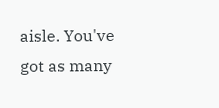aisle. You've got as many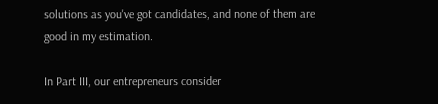solutions as you've got candidates, and none of them are good in my estimation.

In Part III, our entrepreneurs consider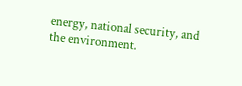energy, national security, and the environment.